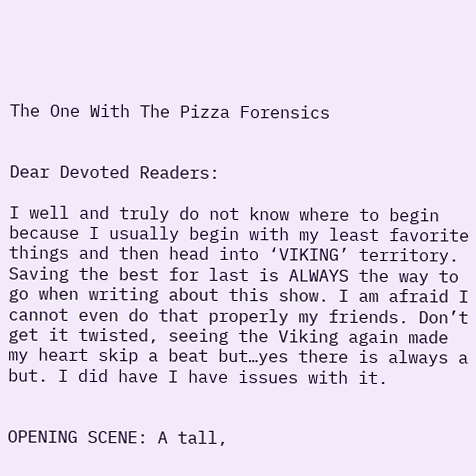The One With The Pizza Forensics


Dear Devoted Readers:

I well and truly do not know where to begin because I usually begin with my least favorite things and then head into ‘VIKING’ territory. Saving the best for last is ALWAYS the way to go when writing about this show. I am afraid I cannot even do that properly my friends. Don’t get it twisted, seeing the Viking again made my heart skip a beat but…yes there is always a but. I did have I have issues with it.


OPENING SCENE: A tall,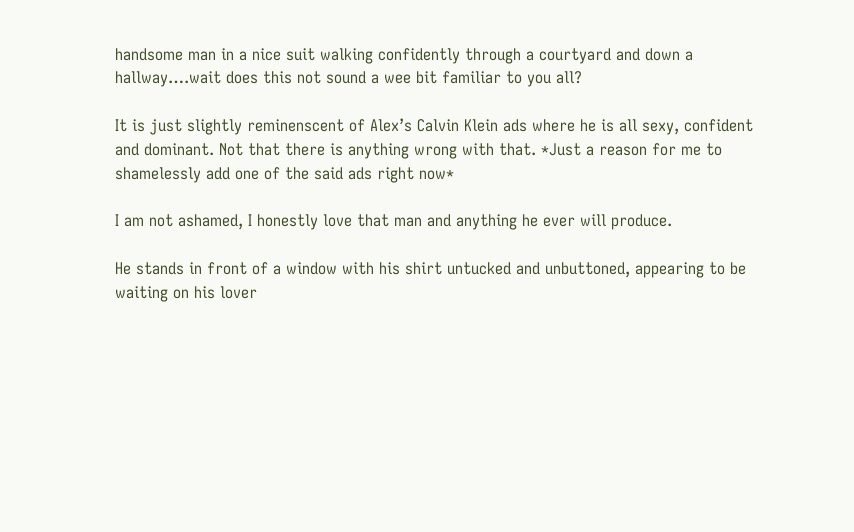handsome man in a nice suit walking confidently through a courtyard and down a hallway….wait does this not sound a wee bit familiar to you all?

It is just slightly reminenscent of Alex’s Calvin Klein ads where he is all sexy, confident and dominant. Not that there is anything wrong with that. *Just a reason for me to shamelessly add one of the said ads right now*

I am not ashamed, I honestly love that man and anything he ever will produce.

He stands in front of a window with his shirt untucked and unbuttoned, appearing to be waiting on his lover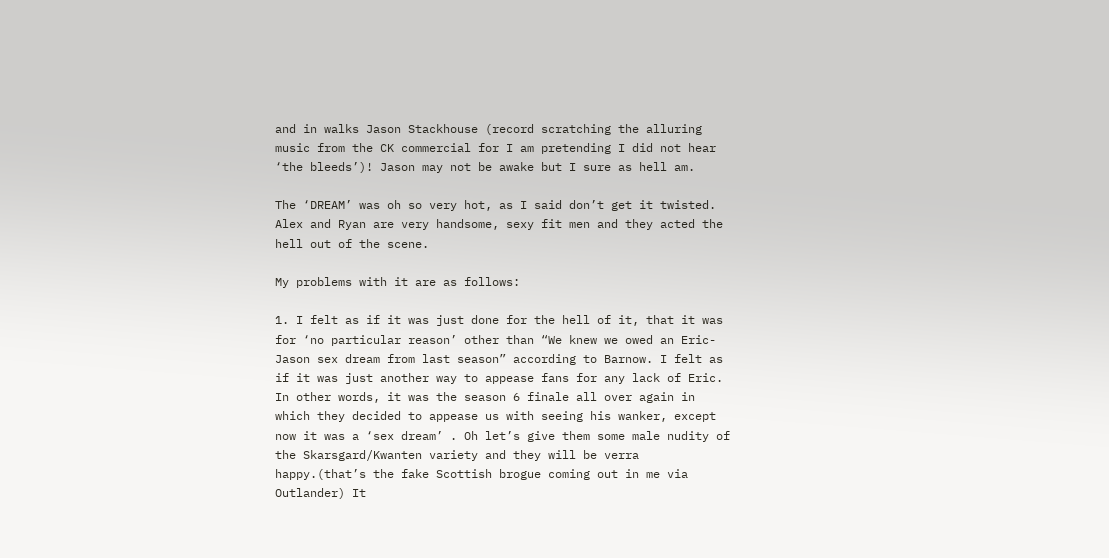and in walks Jason Stackhouse (record scratching the alluring music from the CK commercial for I am pretending I did not hear ‘the bleeds’)! Jason may not be awake but I sure as hell am.

The ‘DREAM’ was oh so very hot, as I said don’t get it twisted. Alex and Ryan are very handsome, sexy fit men and they acted the hell out of the scene.

My problems with it are as follows:

1. I felt as if it was just done for the hell of it, that it was for ‘no particular reason’ other than “We knew we owed an Eric-Jason sex dream from last season” according to Barnow. I felt as if it was just another way to appease fans for any lack of Eric. In other words, it was the season 6 finale all over again in which they decided to appease us with seeing his wanker, except now it was a ‘sex dream’ . Oh let’s give them some male nudity of the Skarsgard/Kwanten variety and they will be verra happy.(that’s the fake Scottish brogue coming out in me via Outlander) It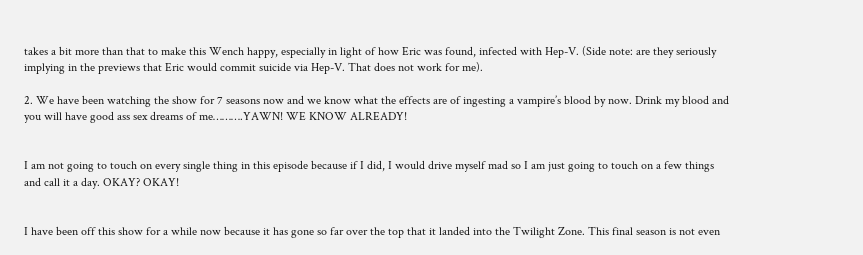takes a bit more than that to make this Wench happy, especially in light of how Eric was found, infected with Hep-V. (Side note: are they seriously implying in the previews that Eric would commit suicide via Hep-V. That does not work for me).

2. We have been watching the show for 7 seasons now and we know what the effects are of ingesting a vampire’s blood by now. Drink my blood and you will have good ass sex dreams of me……….YAWN! WE KNOW ALREADY!


I am not going to touch on every single thing in this episode because if I did, I would drive myself mad so I am just going to touch on a few things and call it a day. OKAY? OKAY!


I have been off this show for a while now because it has gone so far over the top that it landed into the Twilight Zone. This final season is not even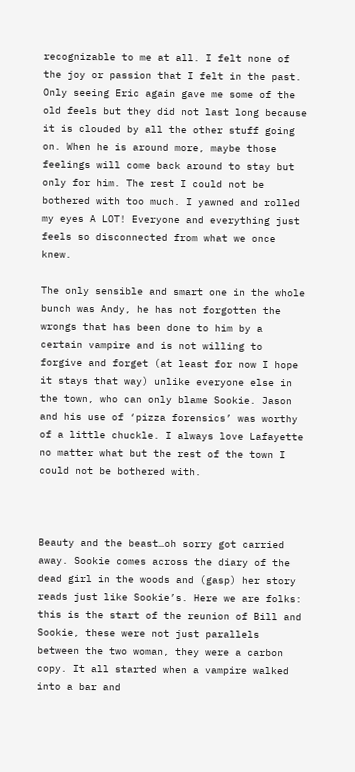recognizable to me at all. I felt none of the joy or passion that I felt in the past. Only seeing Eric again gave me some of the old feels but they did not last long because it is clouded by all the other stuff going on. When he is around more, maybe those feelings will come back around to stay but only for him. The rest I could not be bothered with too much. I yawned and rolled my eyes A LOT! Everyone and everything just feels so disconnected from what we once knew.

The only sensible and smart one in the whole bunch was Andy, he has not forgotten the wrongs that has been done to him by a certain vampire and is not willing to forgive and forget (at least for now I hope it stays that way) unlike everyone else in the town, who can only blame Sookie. Jason and his use of ‘pizza forensics’ was worthy of a little chuckle. I always love Lafayette no matter what but the rest of the town I could not be bothered with.



Beauty and the beast…oh sorry got carried away. Sookie comes across the diary of the dead girl in the woods and (gasp) her story reads just like Sookie’s. Here we are folks: this is the start of the reunion of Bill and Sookie, these were not just parallels between the two woman, they were a carbon copy. It all started when a vampire walked into a bar and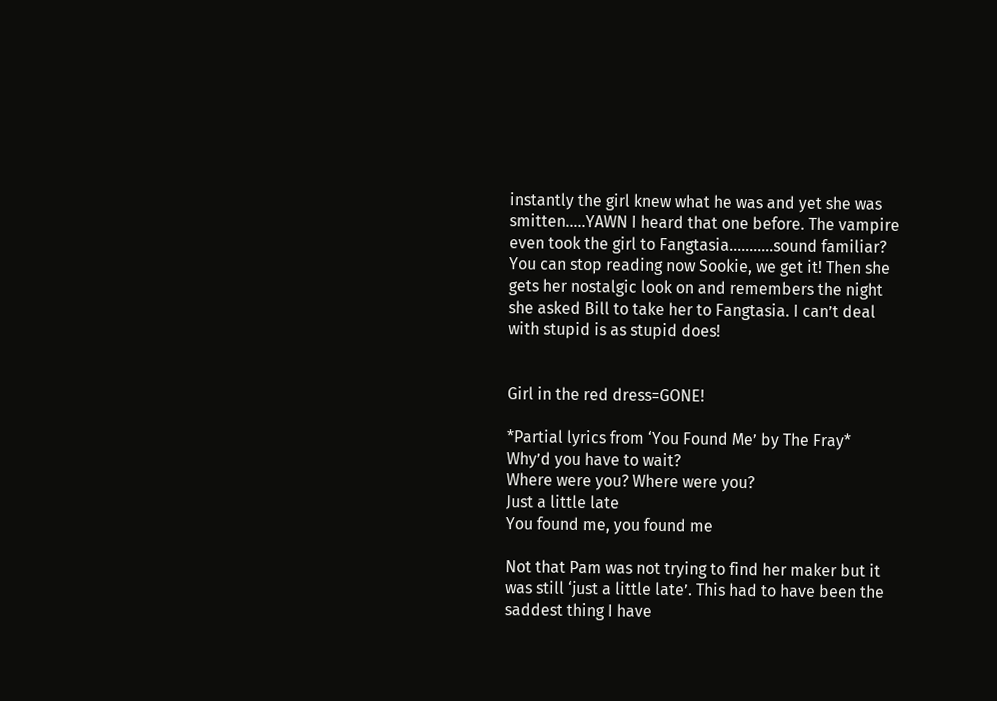instantly the girl knew what he was and yet she was smitten…..YAWN I heard that one before. The vampire even took the girl to Fangtasia………..sound familiar? You can stop reading now Sookie, we get it! Then she gets her nostalgic look on and remembers the night she asked Bill to take her to Fangtasia. I can’t deal with stupid is as stupid does!


Girl in the red dress=GONE!

*Partial lyrics from ‘You Found Me’ by The Fray*
Why’d you have to wait?
Where were you? Where were you?
Just a little late
You found me, you found me

Not that Pam was not trying to find her maker but it was still ‘just a little late’. This had to have been the saddest thing I have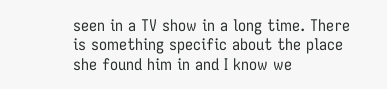seen in a TV show in a long time. There is something specific about the place she found him in and I know we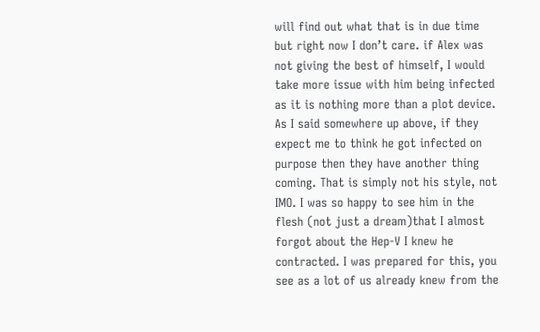will find out what that is in due time but right now I don’t care. if Alex was not giving the best of himself, I would take more issue with him being infected as it is nothing more than a plot device. As I said somewhere up above, if they expect me to think he got infected on purpose then they have another thing coming. That is simply not his style, not IMO. I was so happy to see him in the flesh (not just a dream)that I almost forgot about the Hep-V I knew he contracted. I was prepared for this, you see as a lot of us already knew from the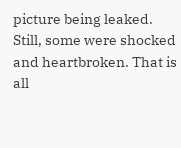picture being leaked. Still, some were shocked and heartbroken. That is all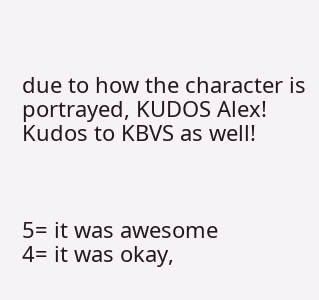due to how the character is portrayed, KUDOS Alex! Kudos to KBVS as well!



5= it was awesome
4= it was okay,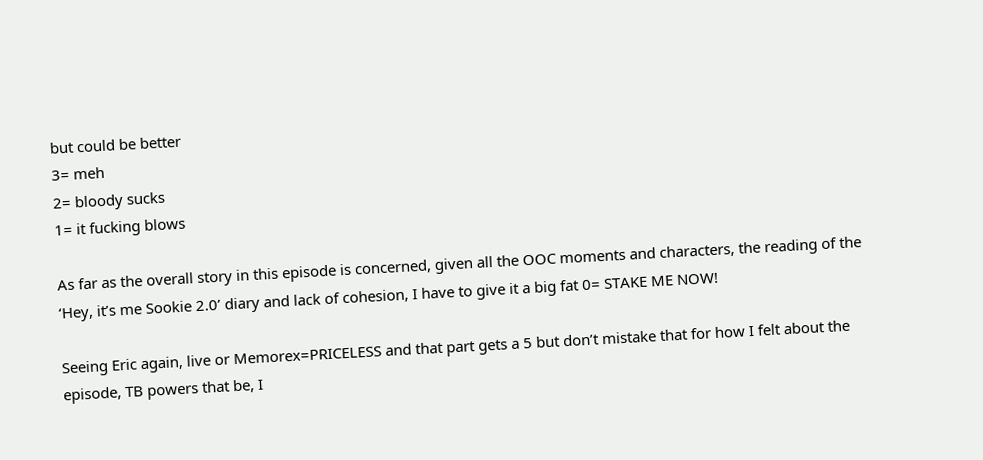but could be better
3= meh
2= bloody sucks
1= it fucking blows

As far as the overall story in this episode is concerned, given all the OOC moments and characters, the reading of the ‘Hey, it’s me Sookie 2.0’ diary and lack of cohesion, I have to give it a big fat 0= STAKE ME NOW!

Seeing Eric again, live or Memorex=PRICELESS and that part gets a 5 but don’t mistake that for how I felt about the episode, TB powers that be, I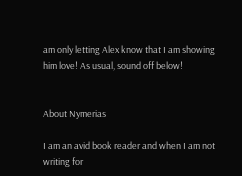am only letting Alex know that I am showing him love! As usual, sound off below!


About Nymerias

I am an avid book reader and when I am not writing for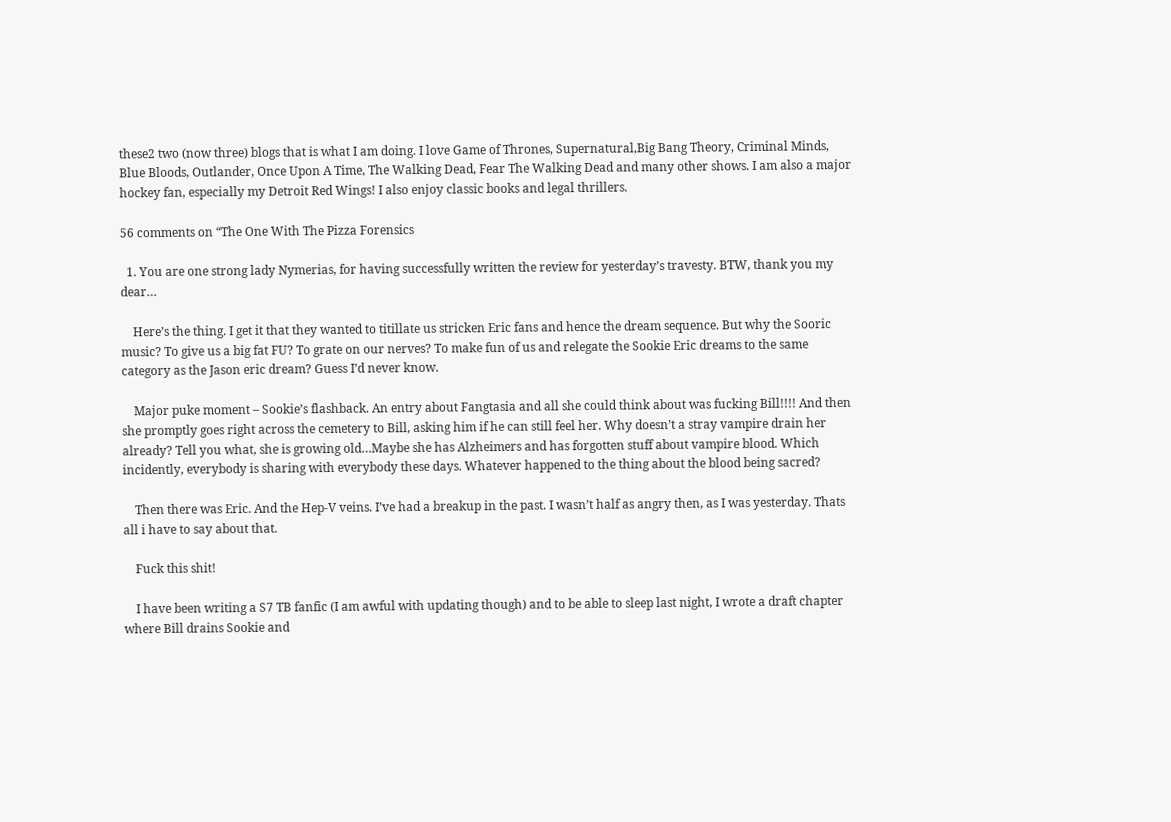these2 two (now three) blogs that is what I am doing. I love Game of Thrones, Supernatural,Big Bang Theory, Criminal Minds, Blue Bloods, Outlander, Once Upon A Time, The Walking Dead, Fear The Walking Dead and many other shows. I am also a major hockey fan, especially my Detroit Red Wings! I also enjoy classic books and legal thrillers.

56 comments on “The One With The Pizza Forensics

  1. You are one strong lady Nymerias, for having successfully written the review for yesterday’s travesty. BTW, thank you my dear…

    Here’s the thing. I get it that they wanted to titillate us stricken Eric fans and hence the dream sequence. But why the Sooric music? To give us a big fat FU? To grate on our nerves? To make fun of us and relegate the Sookie Eric dreams to the same category as the Jason eric dream? Guess I’d never know.

    Major puke moment – Sookie’s flashback. An entry about Fangtasia and all she could think about was fucking Bill!!!! And then she promptly goes right across the cemetery to Bill, asking him if he can still feel her. Why doesn’t a stray vampire drain her already? Tell you what, she is growing old…Maybe she has Alzheimers and has forgotten stuff about vampire blood. Which incidently, everybody is sharing with everybody these days. Whatever happened to the thing about the blood being sacred?

    Then there was Eric. And the Hep-V veins. I’ve had a breakup in the past. I wasn’t half as angry then, as I was yesterday. Thats all i have to say about that.

    Fuck this shit!

    I have been writing a S7 TB fanfic (I am awful with updating though) and to be able to sleep last night, I wrote a draft chapter where Bill drains Sookie and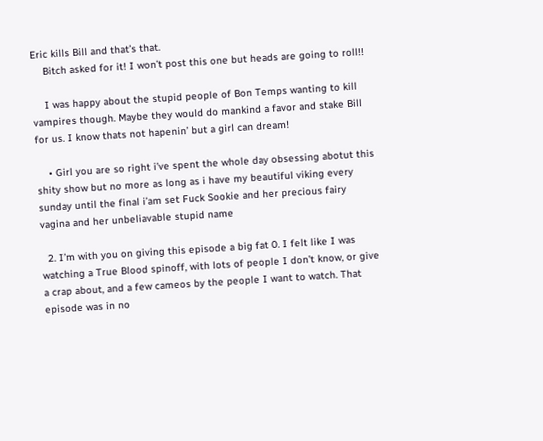Eric kills Bill and that’s that.
    Bitch asked for it! I won’t post this one but heads are going to roll!!

    I was happy about the stupid people of Bon Temps wanting to kill vampires though. Maybe they would do mankind a favor and stake Bill for us. I know thats not hapenin’ but a girl can dream!

    • Girl you are so right i’ve spent the whole day obsessing abotut this shity show but no more as long as i have my beautiful viking every sunday until the final i’am set Fuck Sookie and her precious fairy vagina and her unbeliavable stupid name

  2. I’m with you on giving this episode a big fat 0. I felt like I was watching a True Blood spinoff, with lots of people I don’t know, or give a crap about, and a few cameos by the people I want to watch. That episode was in no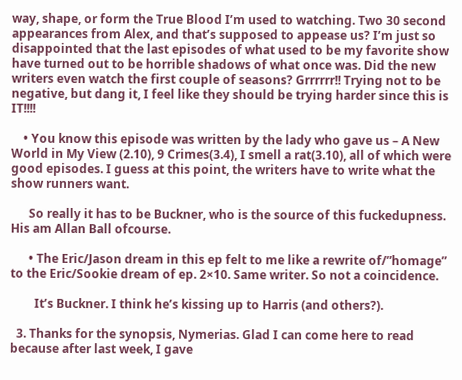way, shape, or form the True Blood I’m used to watching. Two 30 second appearances from Alex, and that’s supposed to appease us? I’m just so disappointed that the last episodes of what used to be my favorite show have turned out to be horrible shadows of what once was. Did the new writers even watch the first couple of seasons? Grrrrrr!! Trying not to be negative, but dang it, I feel like they should be trying harder since this is IT!!!!

    • You know this episode was written by the lady who gave us – A New World in My View (2.10), 9 Crimes(3.4), I smell a rat(3.10), all of which were good episodes. I guess at this point, the writers have to write what the show runners want.

      So really it has to be Buckner, who is the source of this fuckedupness. His am Allan Ball ofcourse.

      • The Eric/Jason dream in this ep felt to me like a rewrite of/”homage” to the Eric/Sookie dream of ep. 2×10. Same writer. So not a coincidence.

        It’s Buckner. I think he’s kissing up to Harris (and others?).

  3. Thanks for the synopsis, Nymerias. Glad I can come here to read because after last week, I gave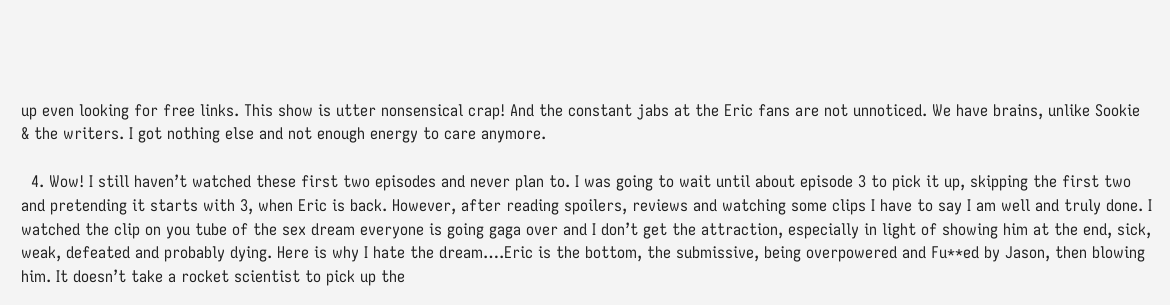up even looking for free links. This show is utter nonsensical crap! And the constant jabs at the Eric fans are not unnoticed. We have brains, unlike Sookie & the writers. I got nothing else and not enough energy to care anymore.

  4. Wow! I still haven’t watched these first two episodes and never plan to. I was going to wait until about episode 3 to pick it up, skipping the first two and pretending it starts with 3, when Eric is back. However, after reading spoilers, reviews and watching some clips I have to say I am well and truly done. I watched the clip on you tube of the sex dream everyone is going gaga over and I don’t get the attraction, especially in light of showing him at the end, sick, weak, defeated and probably dying. Here is why I hate the dream….Eric is the bottom, the submissive, being overpowered and Fu**ed by Jason, then blowing him. It doesn’t take a rocket scientist to pick up the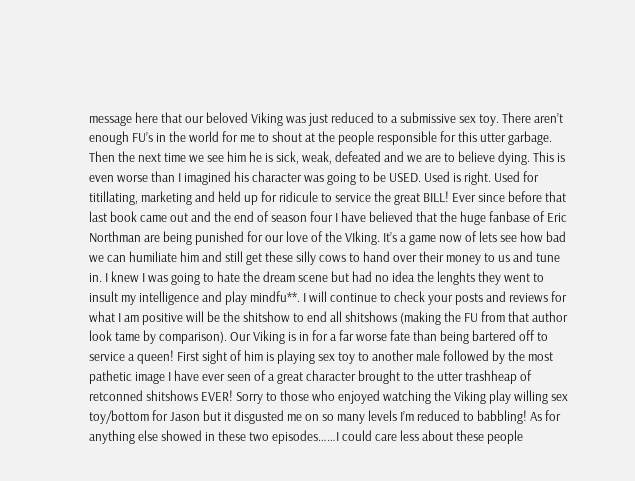message here that our beloved Viking was just reduced to a submissive sex toy. There aren’t enough FU’s in the world for me to shout at the people responsible for this utter garbage. Then the next time we see him he is sick, weak, defeated and we are to believe dying. This is even worse than I imagined his character was going to be USED. Used is right. Used for titillating, marketing and held up for ridicule to service the great BILL! Ever since before that last book came out and the end of season four I have believed that the huge fanbase of Eric Northman are being punished for our love of the VIking. It’s a game now of lets see how bad we can humiliate him and still get these silly cows to hand over their money to us and tune in. I knew I was going to hate the dream scene but had no idea the lenghts they went to insult my intelligence and play mindfu**. I will continue to check your posts and reviews for what I am positive will be the shitshow to end all shitshows (making the FU from that author look tame by comparison). Our Viking is in for a far worse fate than being bartered off to service a queen! First sight of him is playing sex toy to another male followed by the most pathetic image I have ever seen of a great character brought to the utter trashheap of retconned shitshows EVER! Sorry to those who enjoyed watching the Viking play willing sex toy/bottom for Jason but it disgusted me on so many levels I’m reduced to babbling! As for anything else showed in these two episodes……I could care less about these people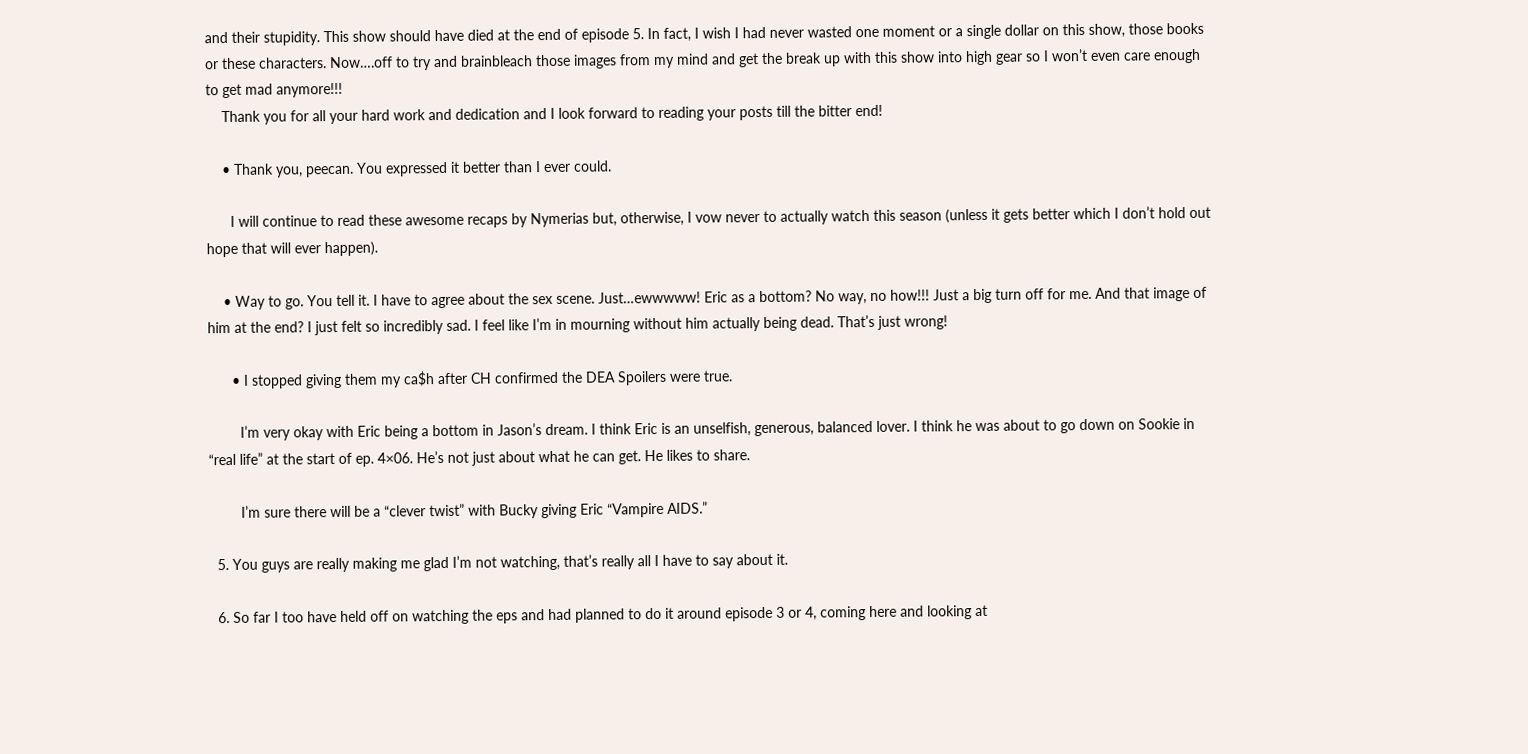and their stupidity. This show should have died at the end of episode 5. In fact, I wish I had never wasted one moment or a single dollar on this show, those books or these characters. Now….off to try and brainbleach those images from my mind and get the break up with this show into high gear so I won’t even care enough to get mad anymore!!!
    Thank you for all your hard work and dedication and I look forward to reading your posts till the bitter end!

    • Thank you, peecan. You expressed it better than I ever could.

      I will continue to read these awesome recaps by Nymerias but, otherwise, I vow never to actually watch this season (unless it gets better which I don’t hold out hope that will ever happen).

    • Way to go. You tell it. I have to agree about the sex scene. Just…ewwwww! Eric as a bottom? No way, no how!!! Just a big turn off for me. And that image of him at the end? I just felt so incredibly sad. I feel like I’m in mourning without him actually being dead. That’s just wrong!

      • I stopped giving them my ca$h after CH confirmed the DEA Spoilers were true.

        I’m very okay with Eric being a bottom in Jason’s dream. I think Eric is an unselfish, generous, balanced lover. I think he was about to go down on Sookie in “real life” at the start of ep. 4×06. He’s not just about what he can get. He likes to share.

        I’m sure there will be a “clever twist” with Bucky giving Eric “Vampire AIDS.”

  5. You guys are really making me glad I’m not watching, that’s really all I have to say about it.

  6. So far I too have held off on watching the eps and had planned to do it around episode 3 or 4, coming here and looking at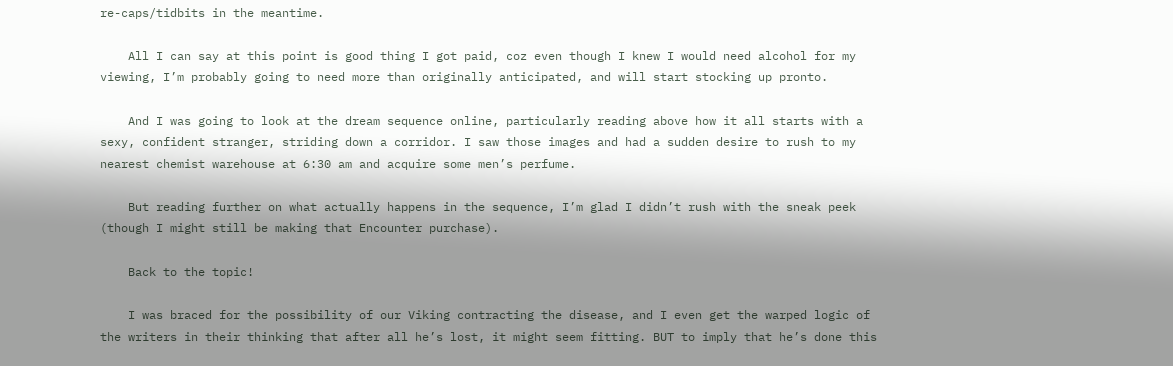re-caps/tidbits in the meantime.

    All I can say at this point is good thing I got paid, coz even though I knew I would need alcohol for my viewing, I’m probably going to need more than originally anticipated, and will start stocking up pronto.

    And I was going to look at the dream sequence online, particularly reading above how it all starts with a sexy, confident stranger, striding down a corridor. I saw those images and had a sudden desire to rush to my nearest chemist warehouse at 6:30 am and acquire some men’s perfume.

    But reading further on what actually happens in the sequence, I’m glad I didn’t rush with the sneak peek (though I might still be making that Encounter purchase).

    Back to the topic!

    I was braced for the possibility of our Viking contracting the disease, and I even get the warped logic of the writers in their thinking that after all he’s lost, it might seem fitting. BUT to imply that he’s done this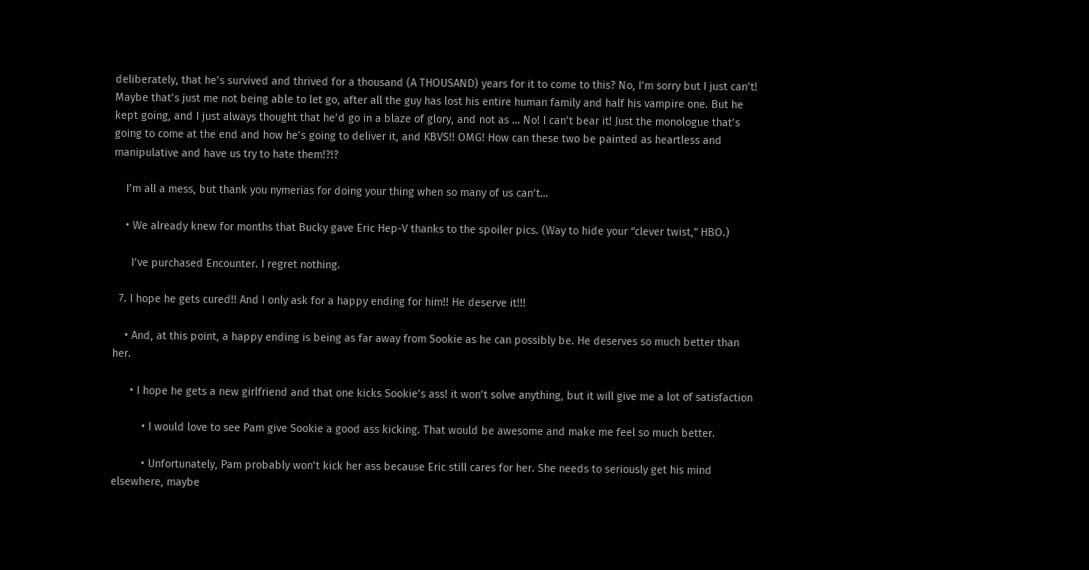deliberately, that he’s survived and thrived for a thousand (A THOUSAND) years for it to come to this? No, I’m sorry but I just can’t! Maybe that’s just me not being able to let go, after all the guy has lost his entire human family and half his vampire one. But he kept going, and I just always thought that he’d go in a blaze of glory, and not as … No! I can’t bear it! Just the monologue that’s going to come at the end and how he’s going to deliver it, and KBVS!! OMG! How can these two be painted as heartless and manipulative and have us try to hate them!?!?

    I’m all a mess, but thank you nymerias for doing your thing when so many of us can’t…

    • We already knew for months that Bucky gave Eric Hep-V thanks to the spoiler pics. (Way to hide your “clever twist,” HBO.)

      I’ve purchased Encounter. I regret nothing.

  7. I hope he gets cured!! And I only ask for a happy ending for him!! He deserve it!!!

    • And, at this point, a happy ending is being as far away from Sookie as he can possibly be. He deserves so much better than her.

      • I hope he gets a new girlfriend and that one kicks Sookie’s ass! it won’t solve anything, but it will give me a lot of satisfaction

          • I would love to see Pam give Sookie a good ass kicking. That would be awesome and make me feel so much better.

          • Unfortunately, Pam probably won’t kick her ass because Eric still cares for her. She needs to seriously get his mind elsewhere, maybe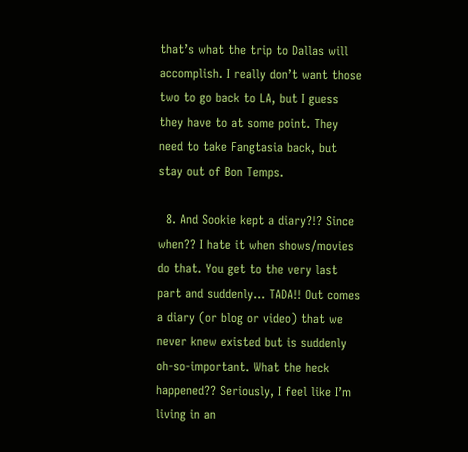that’s what the trip to Dallas will accomplish. I really don’t want those two to go back to LA, but I guess they have to at some point. They need to take Fangtasia back, but stay out of Bon Temps.

  8. And Sookie kept a diary?!? Since when?? I hate it when shows/movies do that. You get to the very last part and suddenly… TADA!! Out comes a diary (or blog or video) that we never knew existed but is suddenly oh-so-important. What the heck happened?? Seriously, I feel like I’m living in an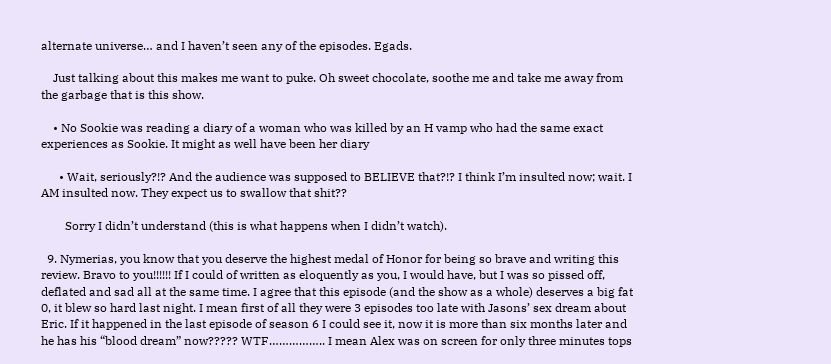alternate universe… and I haven’t seen any of the episodes. Egads.

    Just talking about this makes me want to puke. Oh sweet chocolate, soothe me and take me away from the garbage that is this show.

    • No Sookie was reading a diary of a woman who was killed by an H vamp who had the same exact experiences as Sookie. It might as well have been her diary

      • Wait, seriously?!? And the audience was supposed to BELIEVE that?!? I think I’m insulted now; wait. I AM insulted now. They expect us to swallow that shit??

        Sorry I didn’t understand (this is what happens when I didn’t watch).

  9. Nymerias, you know that you deserve the highest medal of Honor for being so brave and writing this review. Bravo to you!!!!!! If I could of written as eloquently as you, I would have, but I was so pissed off, deflated and sad all at the same time. I agree that this episode (and the show as a whole) deserves a big fat 0, it blew so hard last night. I mean first of all they were 3 episodes too late with Jasons’ sex dream about Eric. If it happened in the last episode of season 6 I could see it, now it is more than six months later and he has his “blood dream” now????? WTF…………….. I mean Alex was on screen for only three minutes tops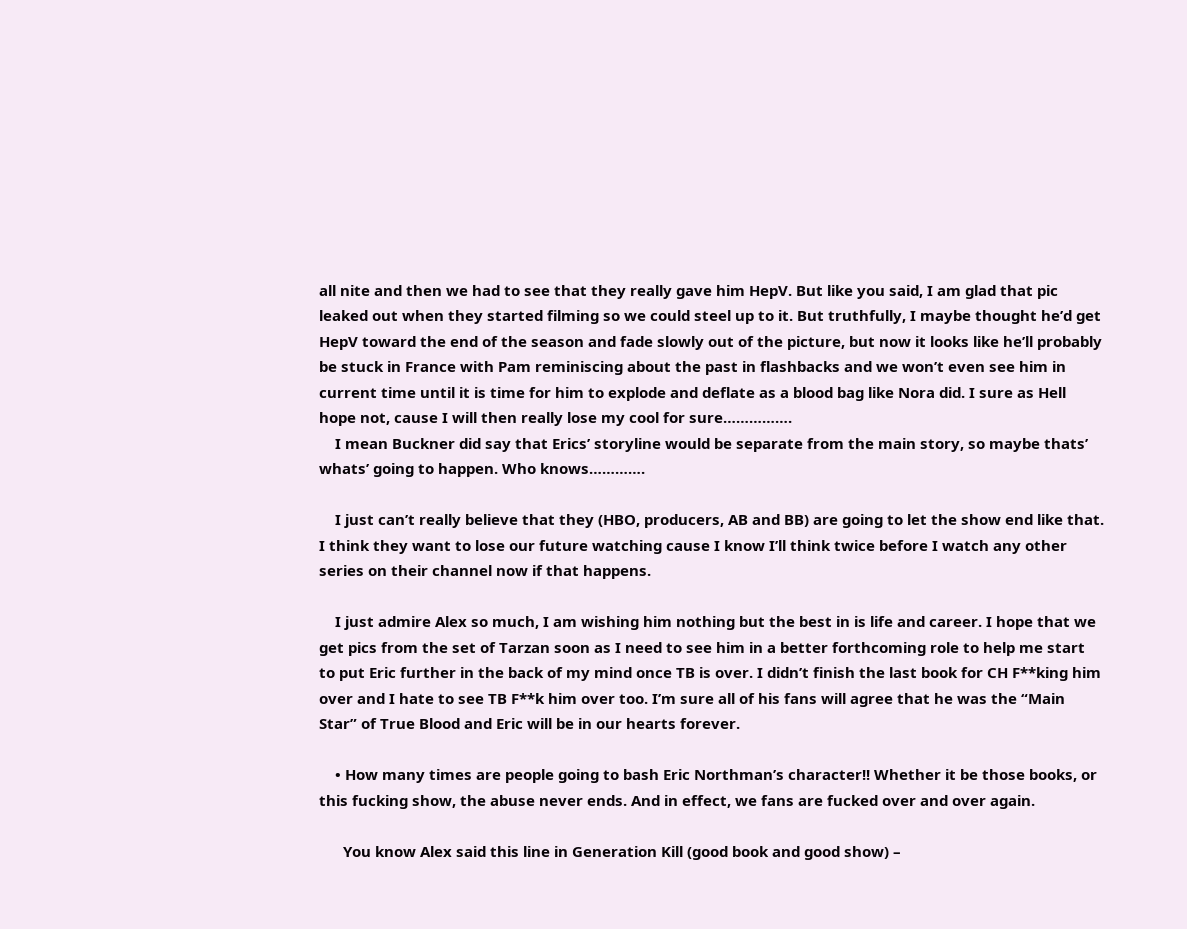all nite and then we had to see that they really gave him HepV. But like you said, I am glad that pic leaked out when they started filming so we could steel up to it. But truthfully, I maybe thought he’d get HepV toward the end of the season and fade slowly out of the picture, but now it looks like he’ll probably be stuck in France with Pam reminiscing about the past in flashbacks and we won’t even see him in current time until it is time for him to explode and deflate as a blood bag like Nora did. I sure as Hell hope not, cause I will then really lose my cool for sure…………….
    I mean Buckner did say that Erics’ storyline would be separate from the main story, so maybe thats’ whats’ going to happen. Who knows………….

    I just can’t really believe that they (HBO, producers, AB and BB) are going to let the show end like that. I think they want to lose our future watching cause I know I’ll think twice before I watch any other series on their channel now if that happens.

    I just admire Alex so much, I am wishing him nothing but the best in is life and career. I hope that we get pics from the set of Tarzan soon as I need to see him in a better forthcoming role to help me start to put Eric further in the back of my mind once TB is over. I didn’t finish the last book for CH F**king him over and I hate to see TB F**k him over too. I’m sure all of his fans will agree that he was the “Main Star” of True Blood and Eric will be in our hearts forever.

    • How many times are people going to bash Eric Northman’s character!! Whether it be those books, or this fucking show, the abuse never ends. And in effect, we fans are fucked over and over again.

      You know Alex said this line in Generation Kill (good book and good show) –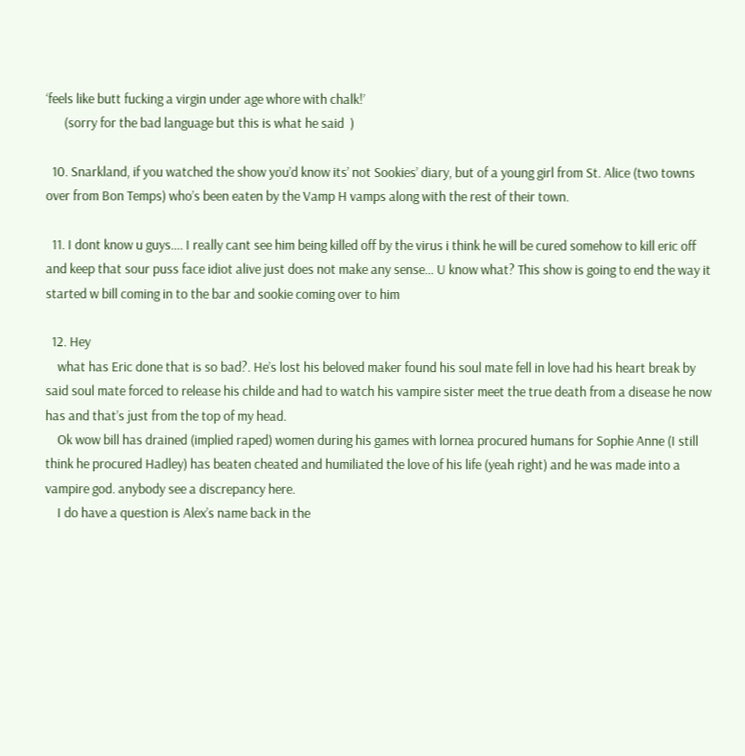‘feels like butt fucking a virgin under age whore with chalk!’
      (sorry for the bad language but this is what he said  )

  10. Snarkland, if you watched the show you’d know its’ not Sookies’ diary, but of a young girl from St. Alice (two towns over from Bon Temps) who’s been eaten by the Vamp H vamps along with the rest of their town.

  11. I dont know u guys…. I really cant see him being killed off by the virus i think he will be cured somehow to kill eric off and keep that sour puss face idiot alive just does not make any sense… U know what? This show is going to end the way it started w bill coming in to the bar and sookie coming over to him

  12. Hey
    what has Eric done that is so bad?. He’s lost his beloved maker found his soul mate fell in love had his heart break by said soul mate forced to release his childe and had to watch his vampire sister meet the true death from a disease he now has and that’s just from the top of my head.
    Ok wow bill has drained (implied raped) women during his games with lornea procured humans for Sophie Anne (I still think he procured Hadley) has beaten cheated and humiliated the love of his life (yeah right) and he was made into a vampire god. anybody see a discrepancy here.
    I do have a question is Alex’s name back in the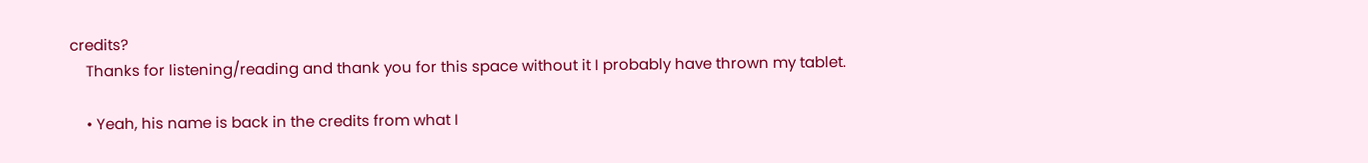credits?
    Thanks for listening/reading and thank you for this space without it I probably have thrown my tablet.

    • Yeah, his name is back in the credits from what I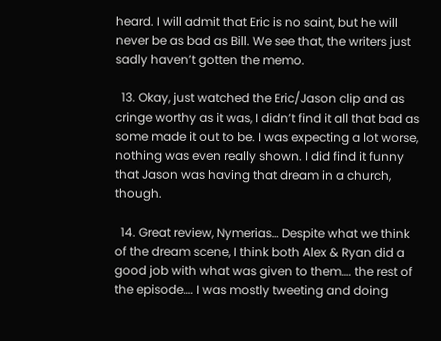heard. I will admit that Eric is no saint, but he will never be as bad as Bill. We see that, the writers just sadly haven’t gotten the memo.

  13. Okay, just watched the Eric/Jason clip and as cringe worthy as it was, I didn’t find it all that bad as some made it out to be. I was expecting a lot worse, nothing was even really shown. I did find it funny that Jason was having that dream in a church, though.

  14. Great review, Nymerias… Despite what we think of the dream scene, I think both Alex & Ryan did a good job with what was given to them…. the rest of the episode…. I was mostly tweeting and doing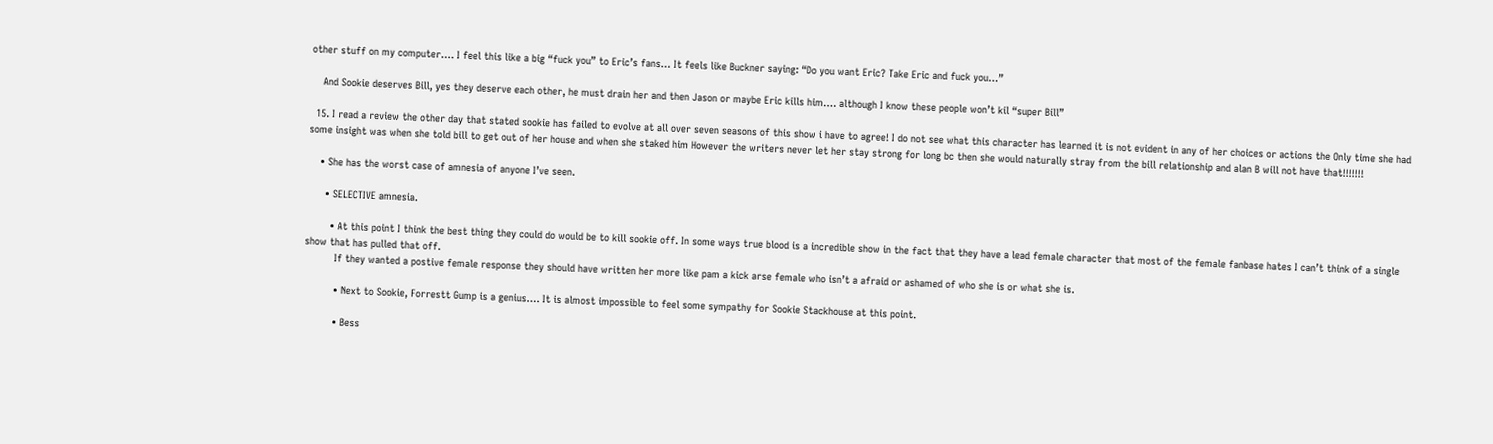other stuff on my computer…. I feel this like a big “fuck you” to Eric’s fans… It feels like Buckner saying: “Do you want Eric? Take Eric and fuck you…”

    And Sookie deserves Bill, yes they deserve each other, he must drain her and then Jason or maybe Eric kills him…. although I know these people won’t kil “super Bill”

  15. I read a review the other day that stated sookie has failed to evolve at all over seven seasons of this show i have to agree! I do not see what this character has learned it is not evident in any of her choices or actions the Only time she had some insight was when she told bill to get out of her house and when she staked him However the writers never let her stay strong for long bc then she would naturally stray from the bill relationship and alan B will not have that!!!!!!!

    • She has the worst case of amnesia of anyone I’ve seen.

      • SELECTIVE amnesia.

        • At this point I think the best thing they could do would be to kill sookie off. In some ways true blood is a incredible show in the fact that they have a lead female character that most of the female fanbase hates I can’t think of a single show that has pulled that off.
          If they wanted a postive female response they should have written her more like pam a kick arse female who isn’t a afraid or ashamed of who she is or what she is.

          • Next to Sookie, Forrestt Gump is a genius…. It is almost impossible to feel some sympathy for Sookie Stackhouse at this point.

          • Bess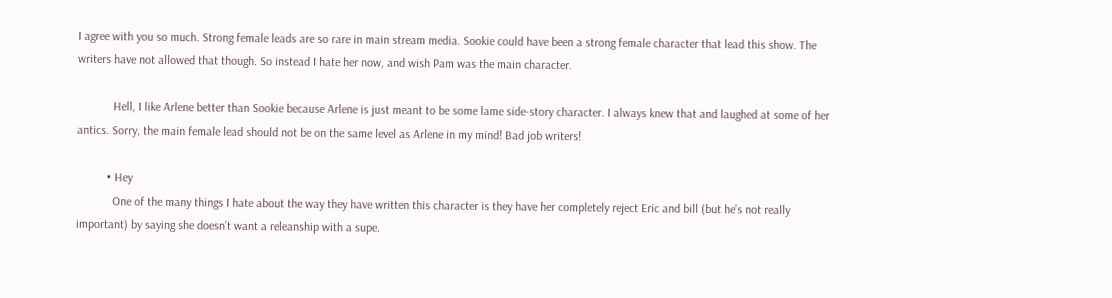I agree with you so much. Strong female leads are so rare in main stream media. Sookie could have been a strong female character that lead this show. The writers have not allowed that though. So instead I hate her now, and wish Pam was the main character.

            Hell, I like Arlene better than Sookie because Arlene is just meant to be some lame side-story character. I always knew that and laughed at some of her antics. Sorry, the main female lead should not be on the same level as Arlene in my mind! Bad job writers!

          • Hey
            One of the many things I hate about the way they have written this character is they have her completely reject Eric and bill (but he’s not really important) by saying she doesn’t want a releanship with a supe.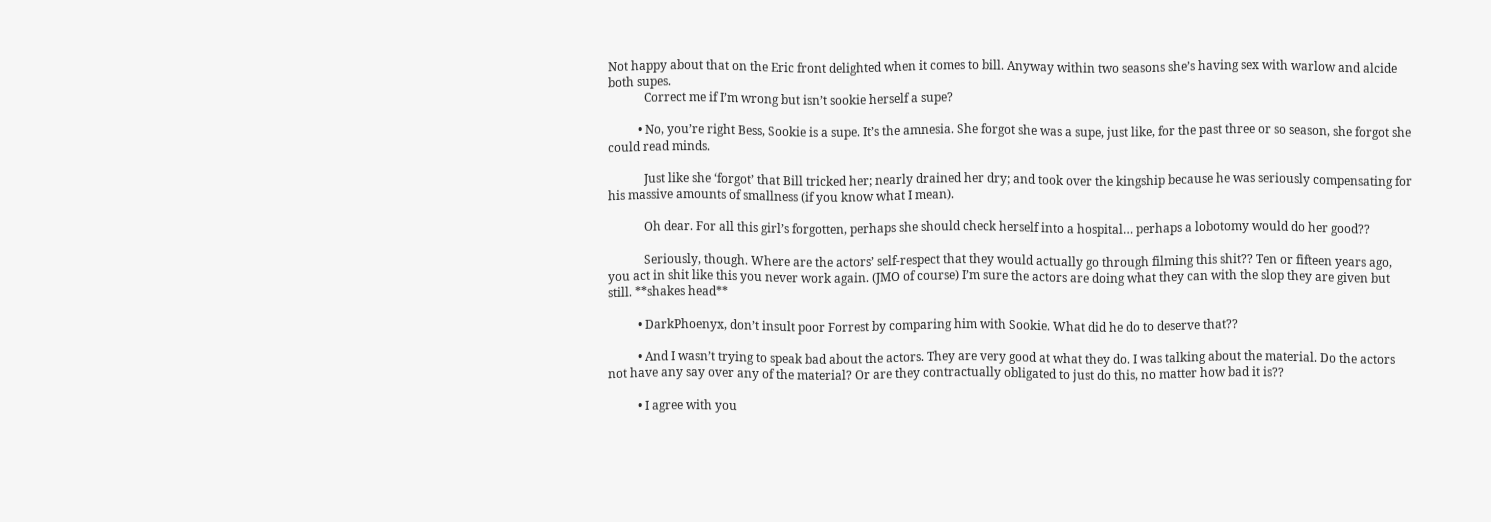Not happy about that on the Eric front delighted when it comes to bill. Anyway within two seasons she’s having sex with warlow and alcide both supes.
            Correct me if I’m wrong but isn’t sookie herself a supe?

          • No, you’re right Bess, Sookie is a supe. It’s the amnesia. She forgot she was a supe, just like, for the past three or so season, she forgot she could read minds.

            Just like she ‘forgot’ that Bill tricked her; nearly drained her dry; and took over the kingship because he was seriously compensating for his massive amounts of smallness (if you know what I mean).

            Oh dear. For all this girl’s forgotten, perhaps she should check herself into a hospital… perhaps a lobotomy would do her good??

            Seriously, though. Where are the actors’ self-respect that they would actually go through filming this shit?? Ten or fifteen years ago, you act in shit like this you never work again. (JMO of course) I’m sure the actors are doing what they can with the slop they are given but still. **shakes head**

          • DarkPhoenyx, don’t insult poor Forrest by comparing him with Sookie. What did he do to deserve that??

          • And I wasn’t trying to speak bad about the actors. They are very good at what they do. I was talking about the material. Do the actors not have any say over any of the material? Or are they contractually obligated to just do this, no matter how bad it is??

          • I agree with you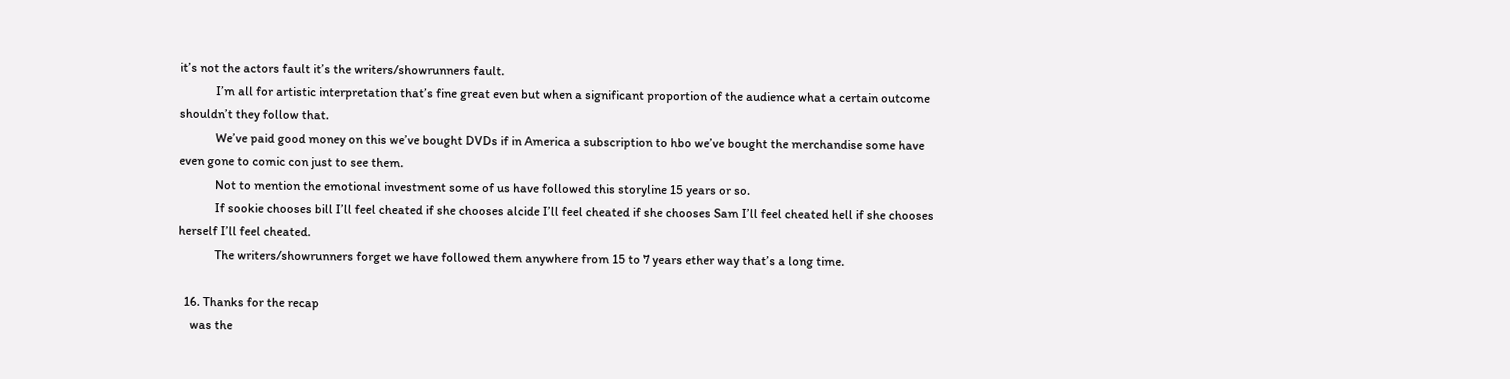it’s not the actors fault it’s the writers/showrunners fault.
            I’m all for artistic interpretation that’s fine great even but when a significant proportion of the audience what a certain outcome shouldn’t they follow that.
            We’ve paid good money on this we’ve bought DVDs if in America a subscription to hbo we’ve bought the merchandise some have even gone to comic con just to see them.
            Not to mention the emotional investment some of us have followed this storyline 15 years or so.
            If sookie chooses bill I’ll feel cheated if she chooses alcide I’ll feel cheated if she chooses Sam I’ll feel cheated hell if she chooses herself I’ll feel cheated.
            The writers/showrunners forget we have followed them anywhere from 15 to 7 years ether way that’s a long time.

  16. Thanks for the recap
    was the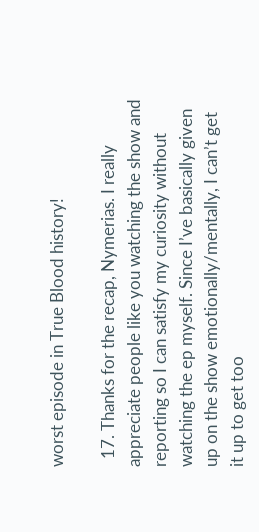worst episode in True Blood history!

  17. Thanks for the recap, Nymerias. I really appreciate people like you watching the show and reporting so I can satisfy my curiosity without watching the ep myself. Since I’ve basically given up on the show emotionally/mentally, I can’t get it up to get too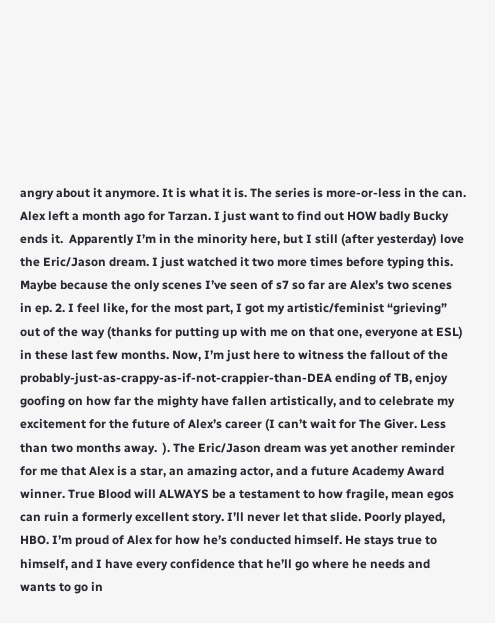angry about it anymore. It is what it is. The series is more-or-less in the can. Alex left a month ago for Tarzan. I just want to find out HOW badly Bucky ends it.  Apparently I’m in the minority here, but I still (after yesterday) love the Eric/Jason dream. I just watched it two more times before typing this. Maybe because the only scenes I’ve seen of s7 so far are Alex’s two scenes in ep. 2. I feel like, for the most part, I got my artistic/feminist “grieving” out of the way (thanks for putting up with me on that one, everyone at ESL) in these last few months. Now, I’m just here to witness the fallout of the probably-just-as-crappy-as-if-not-crappier-than-DEA ending of TB, enjoy goofing on how far the mighty have fallen artistically, and to celebrate my excitement for the future of Alex’s career (I can’t wait for The Giver. Less than two months away.  ). The Eric/Jason dream was yet another reminder for me that Alex is a star, an amazing actor, and a future Academy Award winner. True Blood will ALWAYS be a testament to how fragile, mean egos can ruin a formerly excellent story. I’ll never let that slide. Poorly played, HBO. I’m proud of Alex for how he’s conducted himself. He stays true to himself, and I have every confidence that he’ll go where he needs and wants to go in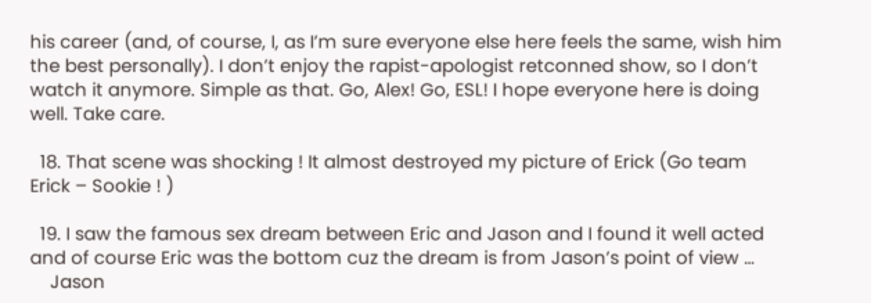his career (and, of course, I, as I’m sure everyone else here feels the same, wish him the best personally). I don’t enjoy the rapist-apologist retconned show, so I don’t watch it anymore. Simple as that. Go, Alex! Go, ESL! I hope everyone here is doing well. Take care.

  18. That scene was shocking ! It almost destroyed my picture of Erick (Go team Erick – Sookie ! )

  19. I saw the famous sex dream between Eric and Jason and I found it well acted and of course Eric was the bottom cuz the dream is from Jason’s point of view …
    Jason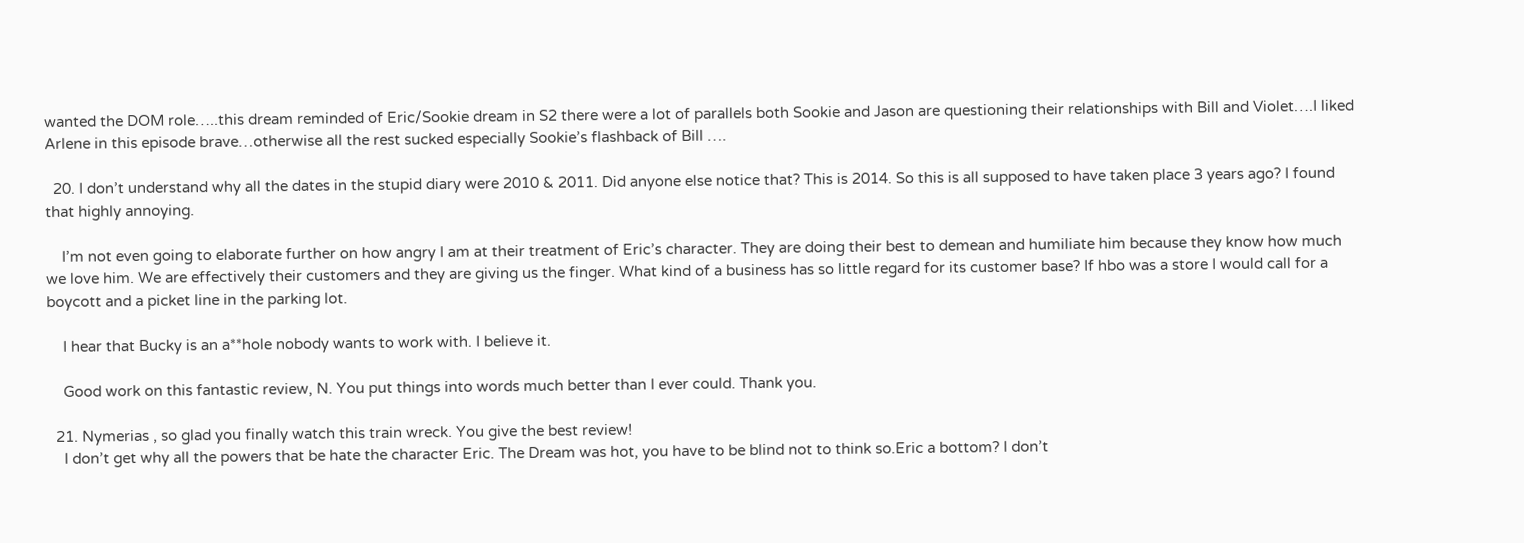wanted the DOM role…..this dream reminded of Eric/Sookie dream in S2 there were a lot of parallels both Sookie and Jason are questioning their relationships with Bill and Violet….I liked Arlene in this episode brave…otherwise all the rest sucked especially Sookie’s flashback of Bill ….

  20. I don’t understand why all the dates in the stupid diary were 2010 & 2011. Did anyone else notice that? This is 2014. So this is all supposed to have taken place 3 years ago? I found that highly annoying.

    I’m not even going to elaborate further on how angry I am at their treatment of Eric’s character. They are doing their best to demean and humiliate him because they know how much we love him. We are effectively their customers and they are giving us the finger. What kind of a business has so little regard for its customer base? If hbo was a store I would call for a boycott and a picket line in the parking lot.

    I hear that Bucky is an a**hole nobody wants to work with. I believe it.

    Good work on this fantastic review, N. You put things into words much better than I ever could. Thank you.

  21. Nymerias , so glad you finally watch this train wreck. You give the best review!
    I don’t get why all the powers that be hate the character Eric. The Dream was hot, you have to be blind not to think so.Eric a bottom? I don’t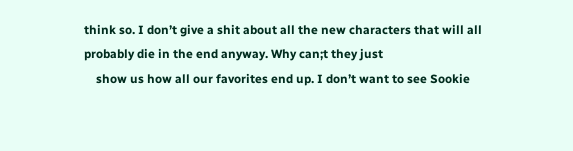think so. I don’t give a shit about all the new characters that will all probably die in the end anyway. Why can;t they just
    show us how all our favorites end up. I don’t want to see Sookie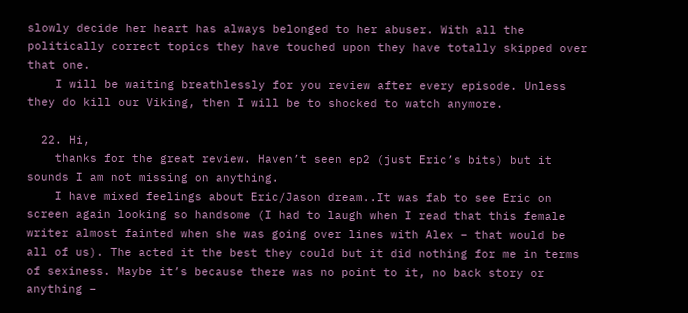slowly decide her heart has always belonged to her abuser. With all the politically correct topics they have touched upon they have totally skipped over that one.
    I will be waiting breathlessly for you review after every episode. Unless they do kill our Viking, then I will be to shocked to watch anymore.

  22. Hi,
    thanks for the great review. Haven’t seen ep2 (just Eric’s bits) but it sounds I am not missing on anything.
    I have mixed feelings about Eric/Jason dream..It was fab to see Eric on screen again looking so handsome (I had to laugh when I read that this female writer almost fainted when she was going over lines with Alex – that would be all of us). The acted it the best they could but it did nothing for me in terms of sexiness. Maybe it’s because there was no point to it, no back story or anything –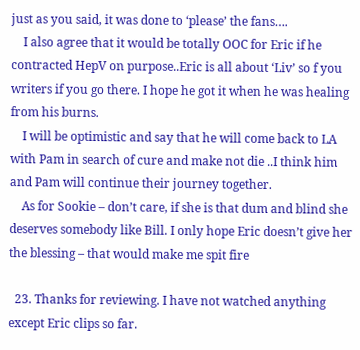just as you said, it was done to ‘please’ the fans….
    I also agree that it would be totally OOC for Eric if he contracted HepV on purpose..Eric is all about ‘Liv’ so f you writers if you go there. I hope he got it when he was healing from his burns.
    I will be optimistic and say that he will come back to LA with Pam in search of cure and make not die ..I think him and Pam will continue their journey together.
    As for Sookie – don’t care, if she is that dum and blind she deserves somebody like Bill. I only hope Eric doesn’t give her the blessing – that would make me spit fire

  23. Thanks for reviewing. I have not watched anything except Eric clips so far.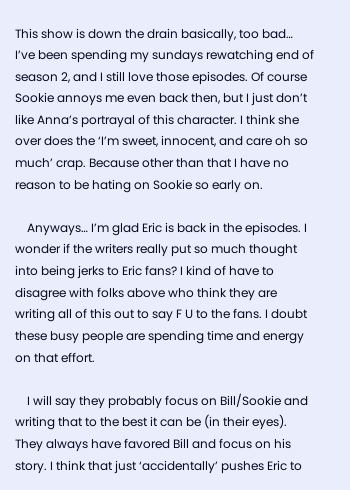This show is down the drain basically, too bad… I’ve been spending my sundays rewatching end of season 2, and I still love those episodes. Of course Sookie annoys me even back then, but I just don’t like Anna’s portrayal of this character. I think she over does the ‘I’m sweet, innocent, and care oh so much’ crap. Because other than that I have no reason to be hating on Sookie so early on.

    Anyways… I’m glad Eric is back in the episodes. I wonder if the writers really put so much thought into being jerks to Eric fans? I kind of have to disagree with folks above who think they are writing all of this out to say F U to the fans. I doubt these busy people are spending time and energy on that effort.

    I will say they probably focus on Bill/Sookie and writing that to the best it can be (in their eyes). They always have favored Bill and focus on his story. I think that just ‘accidentally’ pushes Eric to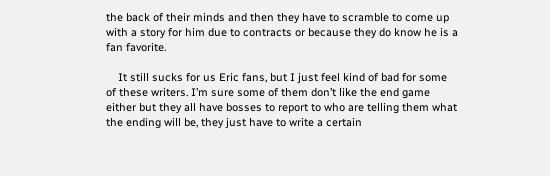the back of their minds and then they have to scramble to come up with a story for him due to contracts or because they do know he is a fan favorite.

    It still sucks for us Eric fans, but I just feel kind of bad for some of these writers. I’m sure some of them don’t like the end game either but they all have bosses to report to who are telling them what the ending will be, they just have to write a certain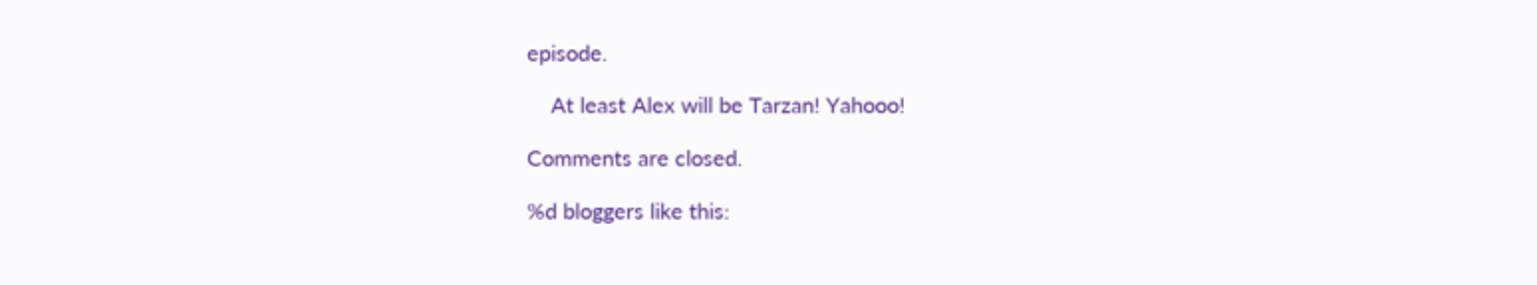episode.

    At least Alex will be Tarzan! Yahooo!

Comments are closed.

%d bloggers like this: